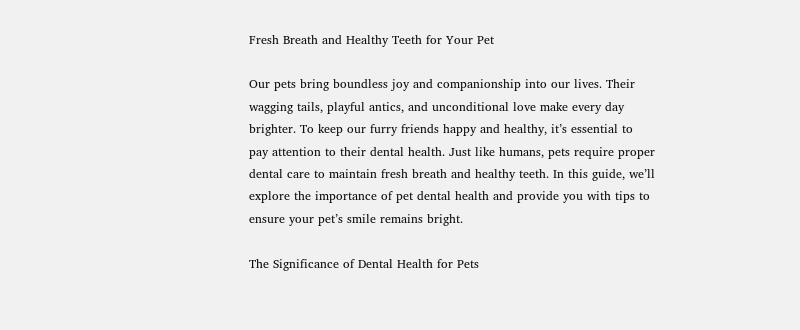Fresh Breath and Healthy Teeth for Your Pet

Our pets bring boundless joy and companionship into our lives. Their wagging tails, playful antics, and unconditional love make every day brighter. To keep our furry friends happy and healthy, it’s essential to pay attention to their dental health. Just like humans, pets require proper dental care to maintain fresh breath and healthy teeth. In this guide, we’ll explore the importance of pet dental health and provide you with tips to ensure your pet’s smile remains bright.

The Significance of Dental Health for Pets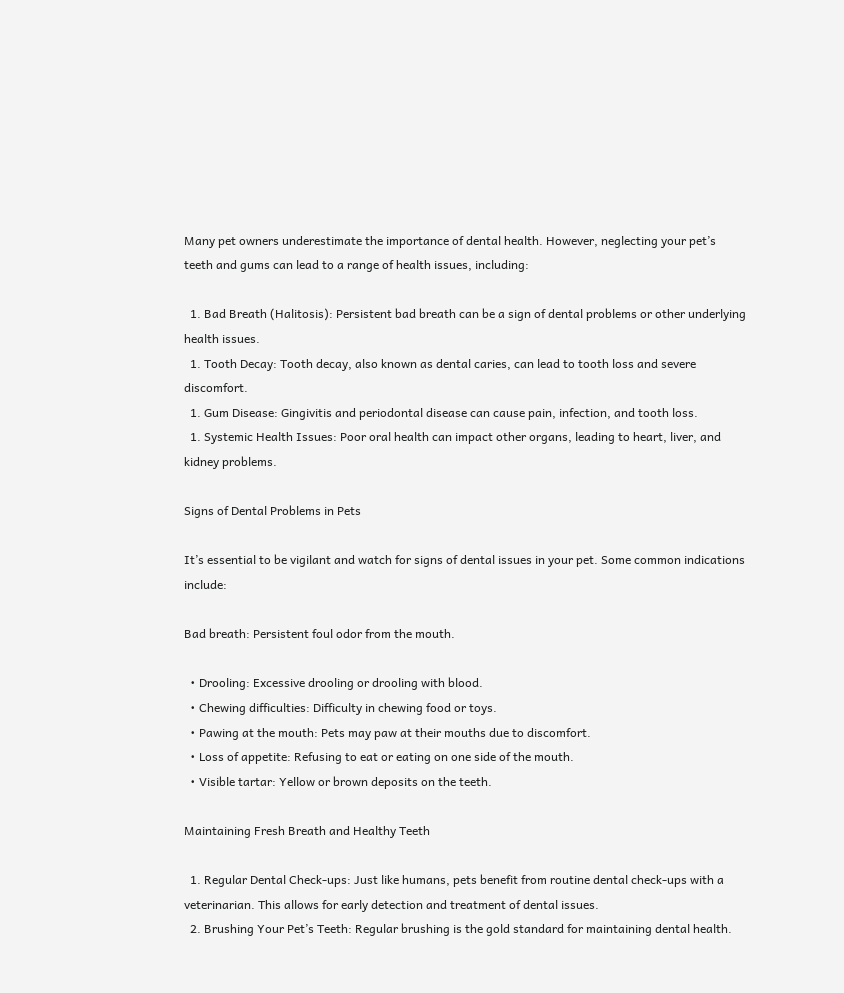Many pet owners underestimate the importance of dental health. However, neglecting your pet’s teeth and gums can lead to a range of health issues, including:

  1. Bad Breath (Halitosis): Persistent bad breath can be a sign of dental problems or other underlying health issues.
  1. Tooth Decay: Tooth decay, also known as dental caries, can lead to tooth loss and severe discomfort.
  1. Gum Disease: Gingivitis and periodontal disease can cause pain, infection, and tooth loss.
  1. Systemic Health Issues: Poor oral health can impact other organs, leading to heart, liver, and kidney problems.

Signs of Dental Problems in Pets

It’s essential to be vigilant and watch for signs of dental issues in your pet. Some common indications include:

Bad breath: Persistent foul odor from the mouth.

  • Drooling: Excessive drooling or drooling with blood.
  • Chewing difficulties: Difficulty in chewing food or toys.
  • Pawing at the mouth: Pets may paw at their mouths due to discomfort.
  • Loss of appetite: Refusing to eat or eating on one side of the mouth.
  • Visible tartar: Yellow or brown deposits on the teeth.

Maintaining Fresh Breath and Healthy Teeth

  1. Regular Dental Check-ups: Just like humans, pets benefit from routine dental check-ups with a veterinarian. This allows for early detection and treatment of dental issues.
  2. Brushing Your Pet’s Teeth: Regular brushing is the gold standard for maintaining dental health.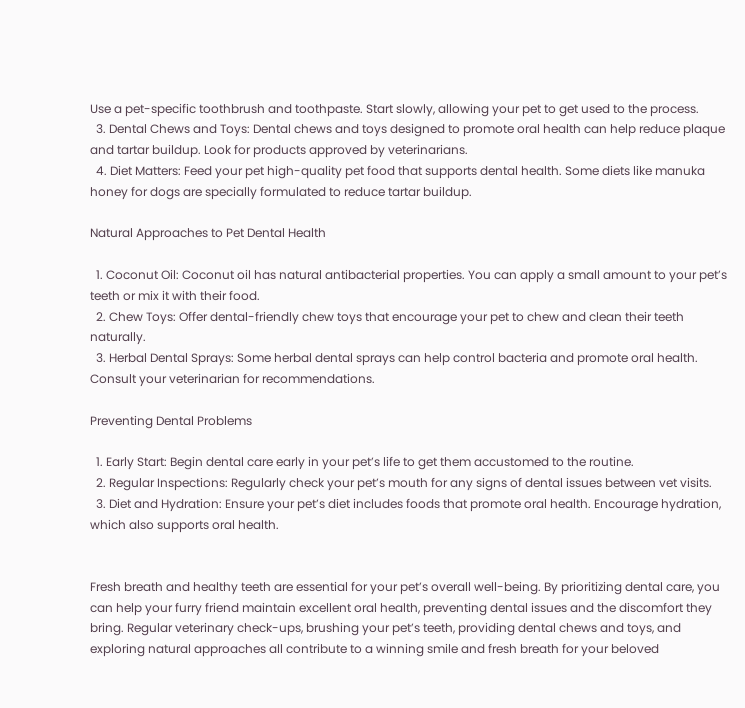Use a pet-specific toothbrush and toothpaste. Start slowly, allowing your pet to get used to the process.
  3. Dental Chews and Toys: Dental chews and toys designed to promote oral health can help reduce plaque and tartar buildup. Look for products approved by veterinarians.
  4. Diet Matters: Feed your pet high-quality pet food that supports dental health. Some diets like manuka honey for dogs are specially formulated to reduce tartar buildup.

Natural Approaches to Pet Dental Health

  1. Coconut Oil: Coconut oil has natural antibacterial properties. You can apply a small amount to your pet’s teeth or mix it with their food.
  2. Chew Toys: Offer dental-friendly chew toys that encourage your pet to chew and clean their teeth naturally.
  3. Herbal Dental Sprays: Some herbal dental sprays can help control bacteria and promote oral health. Consult your veterinarian for recommendations.

Preventing Dental Problems

  1. Early Start: Begin dental care early in your pet’s life to get them accustomed to the routine.
  2. Regular Inspections: Regularly check your pet’s mouth for any signs of dental issues between vet visits.
  3. Diet and Hydration: Ensure your pet’s diet includes foods that promote oral health. Encourage hydration, which also supports oral health.


Fresh breath and healthy teeth are essential for your pet’s overall well-being. By prioritizing dental care, you can help your furry friend maintain excellent oral health, preventing dental issues and the discomfort they bring. Regular veterinary check-ups, brushing your pet’s teeth, providing dental chews and toys, and exploring natural approaches all contribute to a winning smile and fresh breath for your beloved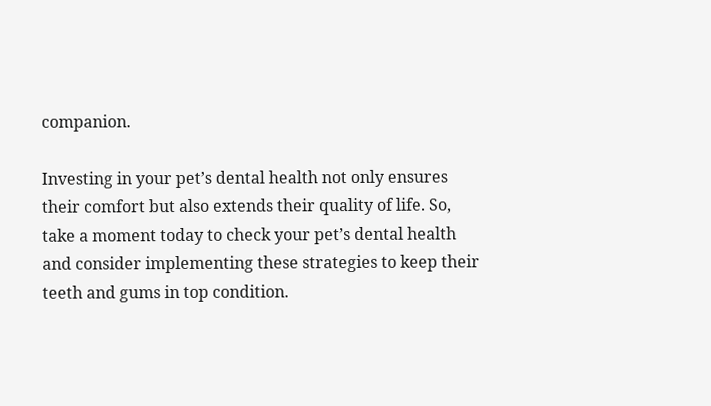companion.

Investing in your pet’s dental health not only ensures their comfort but also extends their quality of life. So, take a moment today to check your pet’s dental health and consider implementing these strategies to keep their teeth and gums in top condition.